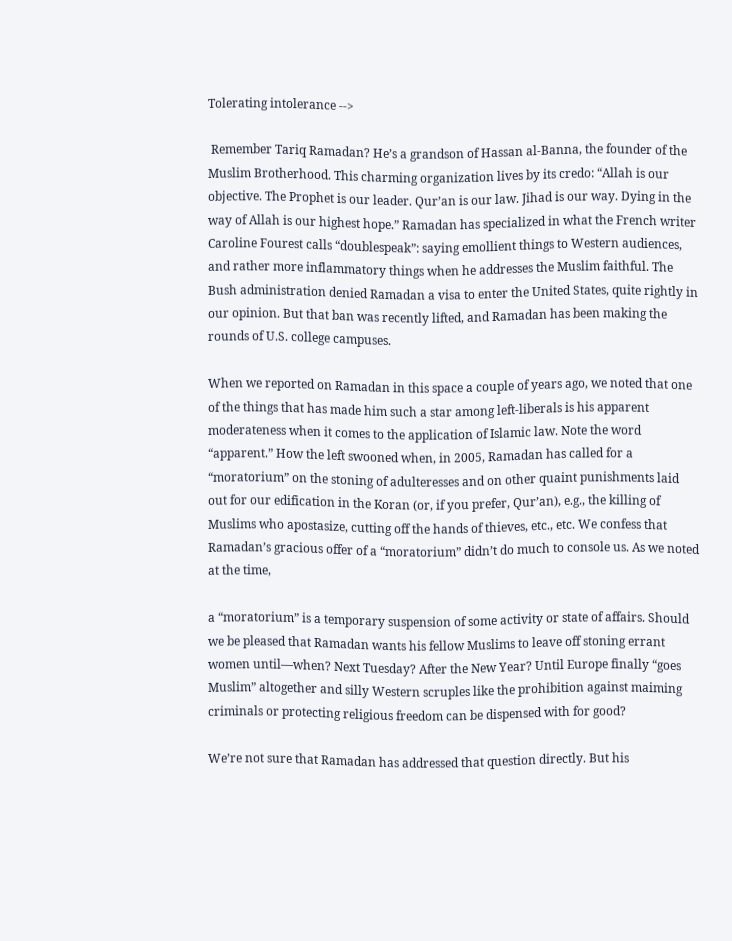Tolerating intolerance -->

 Remember Tariq Ramadan? He’s a grandson of Hassan al-Banna, the founder of the Muslim Brotherhood. This charming organization lives by its credo: “Allah is our objective. The Prophet is our leader. Qur’an is our law. Jihad is our way. Dying in the way of Allah is our highest hope.” Ramadan has specialized in what the French writer Caroline Fourest calls “doublespeak”: saying emollient things to Western audiences, and rather more inflammatory things when he addresses the Muslim faithful. The Bush administration denied Ramadan a visa to enter the United States, quite rightly in our opinion. But that ban was recently lifted, and Ramadan has been making the rounds of U.S. college campuses.

When we reported on Ramadan in this space a couple of years ago, we noted that one of the things that has made him such a star among left-liberals is his apparent moderateness when it comes to the application of Islamic law. Note the word “apparent.” How the left swooned when, in 2005, Ramadan has called for a “moratorium” on the stoning of adulteresses and on other quaint punishments laid out for our edification in the Koran (or, if you prefer, Qur’an), e.g., the killing of Muslims who apostasize, cutting off the hands of thieves, etc., etc. We confess that Ramadan’s gracious offer of a “moratorium” didn’t do much to console us. As we noted at the time,

a “moratorium” is a temporary suspension of some activity or state of affairs. Should we be pleased that Ramadan wants his fellow Muslims to leave off stoning errant women until—when? Next Tuesday? After the New Year? Until Europe finally “goes Muslim” altogether and silly Western scruples like the prohibition against maiming criminals or protecting religious freedom can be dispensed with for good?

We’re not sure that Ramadan has addressed that question directly. But his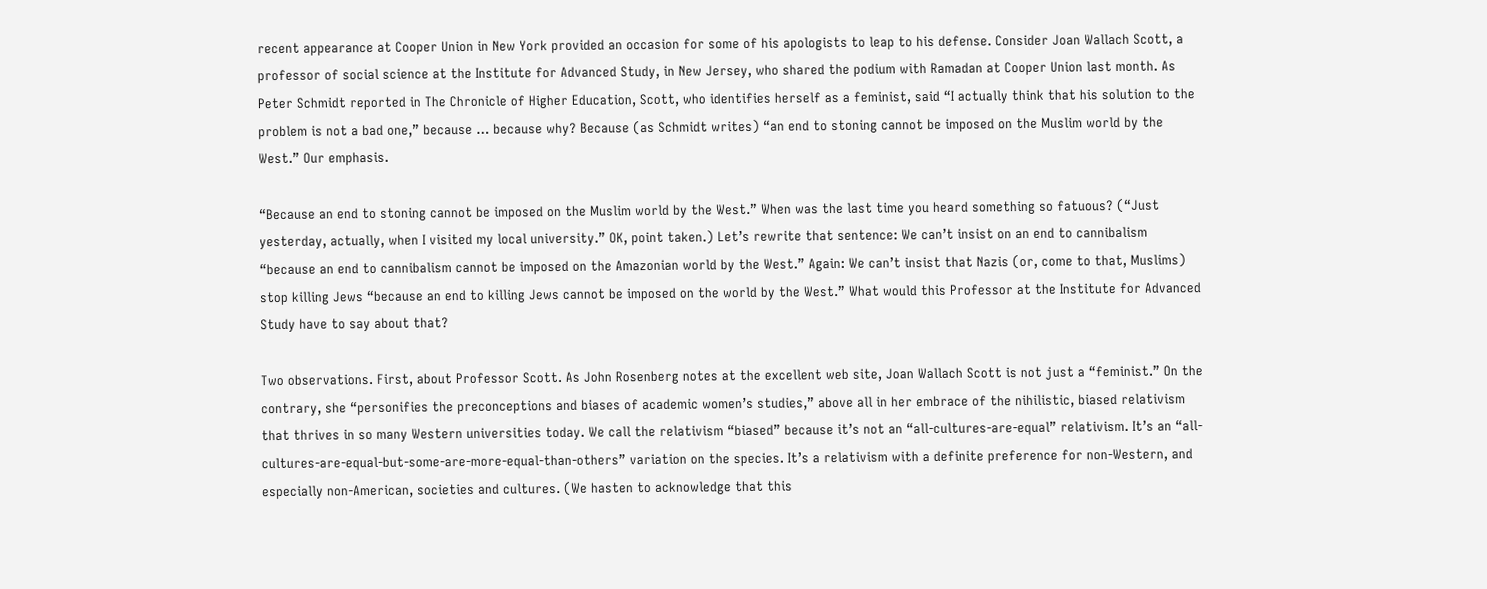recent appearance at Cooper Union in New York provided an occasion for some of his apologists to leap to his defense. Consider Joan Wallach Scott, a professor of social science at the Institute for Advanced Study, in New Jersey, who shared the podium with Ramadan at Cooper Union last month. As Peter Schmidt reported in The Chronicle of Higher Education, Scott, who identifies herself as a feminist, said “I actually think that his solution to the problem is not a bad one,” because … because why? Because (as Schmidt writes) “an end to stoning cannot be imposed on the Muslim world by the West.” Our emphasis.

“Because an end to stoning cannot be imposed on the Muslim world by the West.” When was the last time you heard something so fatuous? (“Just yesterday, actually, when I visited my local university.” OK, point taken.) Let’s rewrite that sentence: We can’t insist on an end to cannibalism “because an end to cannibalism cannot be imposed on the Amazonian world by the West.” Again: We can’t insist that Nazis (or, come to that, Muslims) stop killing Jews “because an end to killing Jews cannot be imposed on the world by the West.” What would this Professor at the Institute for Advanced Study have to say about that?

Two observations. First, about Professor Scott. As John Rosenberg notes at the excellent web site, Joan Wallach Scott is not just a “feminist.” On the contrary, she “personifies the preconceptions and biases of academic women’s studies,” above all in her embrace of the nihilistic, biased relativism that thrives in so many Western universities today. We call the relativism “biased” because it’s not an “all-cultures-are-equal” relativism. It’s an “all-cultures-are-equal-but-some-are-more-equal-than-others” variation on the species. It’s a relativism with a definite preference for non-Western, and especially non-American, societies and cultures. (We hasten to acknowledge that this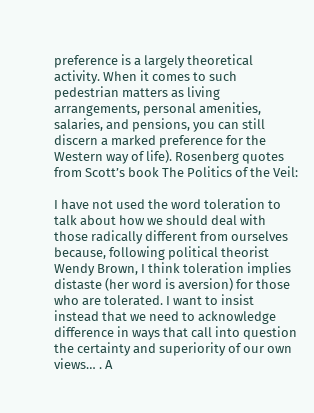preference is a largely theoretical activity. When it comes to such pedestrian matters as living arrangements, personal amenities, salaries, and pensions, you can still discern a marked preference for the Western way of life). Rosenberg quotes from Scott’s book The Politics of the Veil:

I have not used the word toleration to talk about how we should deal with those radically different from ourselves because, following political theorist Wendy Brown, I think toleration implies distaste (her word is aversion) for those who are tolerated. I want to insist instead that we need to acknowledge difference in ways that call into question the certainty and superiority of our own views… . A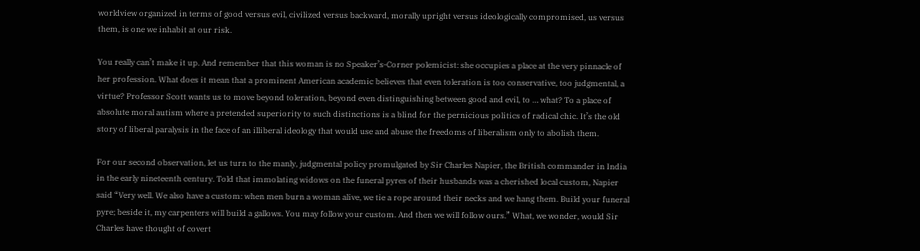worldview organized in terms of good versus evil, civilized versus backward, morally upright versus ideologically compromised, us versus them, is one we inhabit at our risk.

You really can’t make it up. And remember that this woman is no Speaker’s-Corner polemicist: she occupies a place at the very pinnacle of her profession. What does it mean that a prominent American academic believes that even toleration is too conservative, too judgmental, a virtue? Professor Scott wants us to move beyond toleration, beyond even distinguishing between good and evil, to … what? To a place of absolute moral autism where a pretended superiority to such distinctions is a blind for the pernicious politics of radical chic. It’s the old story of liberal paralysis in the face of an illiberal ideology that would use and abuse the freedoms of liberalism only to abolish them.

For our second observation, let us turn to the manly, judgmental policy promulgated by Sir Charles Napier, the British commander in India in the early nineteenth century. Told that immolating widows on the funeral pyres of their husbands was a cherished local custom, Napier said “Very well. We also have a custom: when men burn a woman alive, we tie a rope around their necks and we hang them. Build your funeral pyre; beside it, my carpenters will build a gallows. You may follow your custom. And then we will follow ours.” What, we wonder, would Sir Charles have thought of covert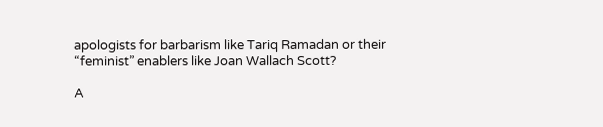apologists for barbarism like Tariq Ramadan or their “feminist” enablers like Joan Wallach Scott?

A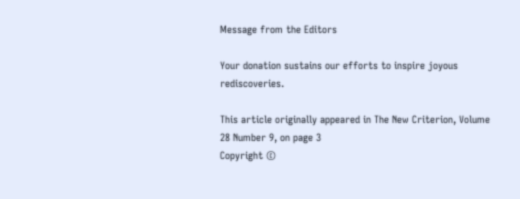Message from the Editors

Your donation sustains our efforts to inspire joyous rediscoveries.

This article originally appeared in The New Criterion, Volume 28 Number 9, on page 3
Copyright ©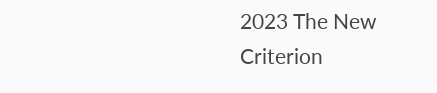2023 The New Criterion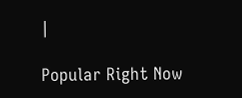|

Popular Right Now